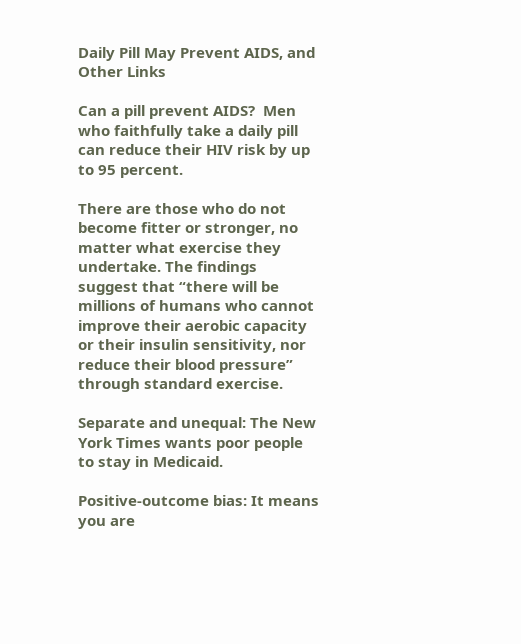Daily Pill May Prevent AIDS, and Other Links

Can a pill prevent AIDS?  Men who faithfully take a daily pill can reduce their HIV risk by up to 95 percent.

There are those who do not become fitter or stronger, no matter what exercise they undertake. The findings suggest that “there will be millions of humans who cannot improve their aerobic capacity or their insulin sensitivity, nor reduce their blood pressure” through standard exercise.

Separate and unequal: The New York Times wants poor people to stay in Medicaid.

Positive-outcome bias: It means you are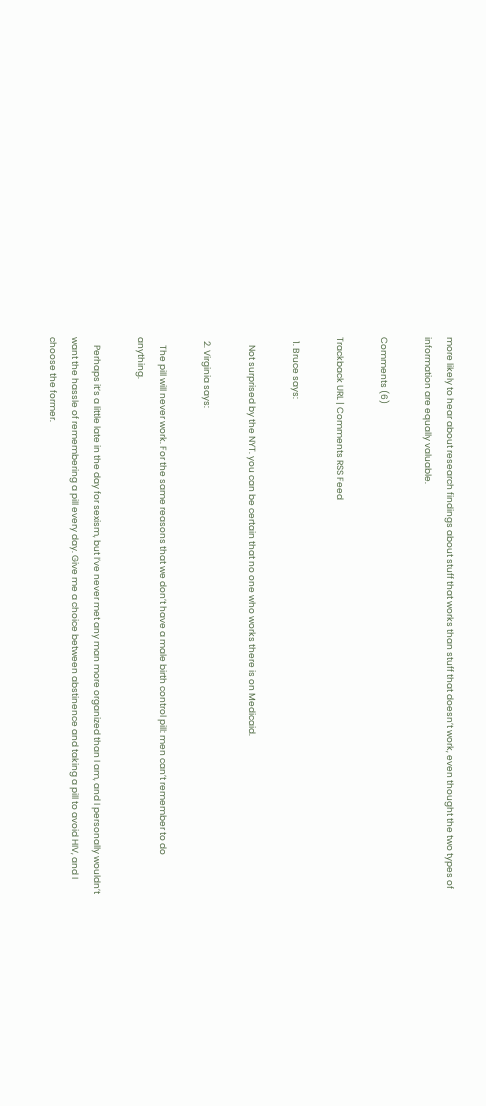more likely to hear about research findings about stuff that works than stuff that doesn’t work, even thought the two types of information are equally valuable.

Comments (6)

Trackback URL | Comments RSS Feed

  1. Bruce says:

    Not surprised by the NYT. you can be certain that no one who works there is on Medicaid.

  2. Virginia says:

    The pill will never work. For the same reasons that we don’t have a male birth control pill: men can’t remember to do anything.

    Perhaps it’s a little late in the day for sexism, but I’ve never met any man more organized than I am, and I personally wouldn’t want the hassle of remembering a pill every day. Give me a choice between abstinence and taking a pill to avoid HIV, and I choose the former.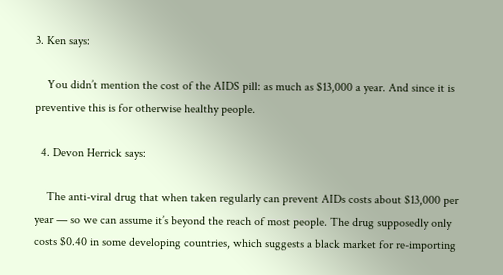3. Ken says:

    You didn’t mention the cost of the AIDS pill: as much as $13,000 a year. And since it is preventive this is for otherwise healthy people.

  4. Devon Herrick says:

    The anti-viral drug that when taken regularly can prevent AIDs costs about $13,000 per year — so we can assume it’s beyond the reach of most people. The drug supposedly only costs $0.40 in some developing countries, which suggests a black market for re-importing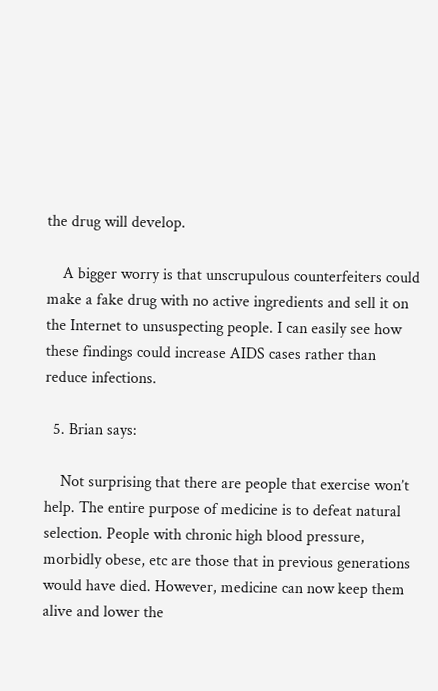the drug will develop.

    A bigger worry is that unscrupulous counterfeiters could make a fake drug with no active ingredients and sell it on the Internet to unsuspecting people. I can easily see how these findings could increase AIDS cases rather than reduce infections.

  5. Brian says:

    Not surprising that there are people that exercise won’t help. The entire purpose of medicine is to defeat natural selection. People with chronic high blood pressure, morbidly obese, etc are those that in previous generations would have died. However, medicine can now keep them alive and lower the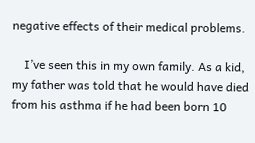negative effects of their medical problems.

    I’ve seen this in my own family. As a kid, my father was told that he would have died from his asthma if he had been born 10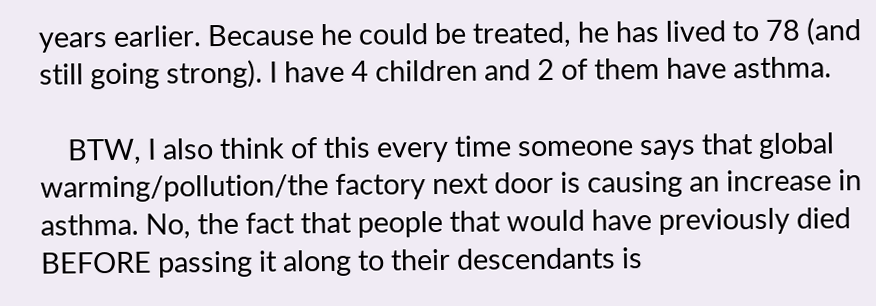years earlier. Because he could be treated, he has lived to 78 (and still going strong). I have 4 children and 2 of them have asthma.

    BTW, I also think of this every time someone says that global warming/pollution/the factory next door is causing an increase in asthma. No, the fact that people that would have previously died BEFORE passing it along to their descendants is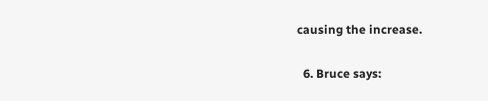causing the increase.

  6. Bruce says: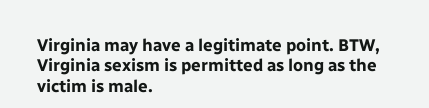Virginia may have a legitimate point. BTW, Virginia sexism is permitted as long as the victim is male.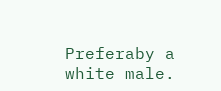Preferaby a white male.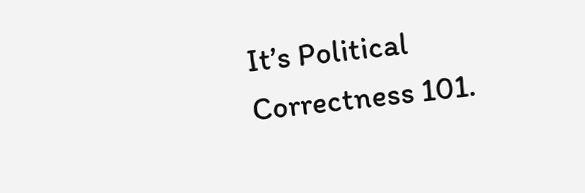It’s Political Correctness 101.